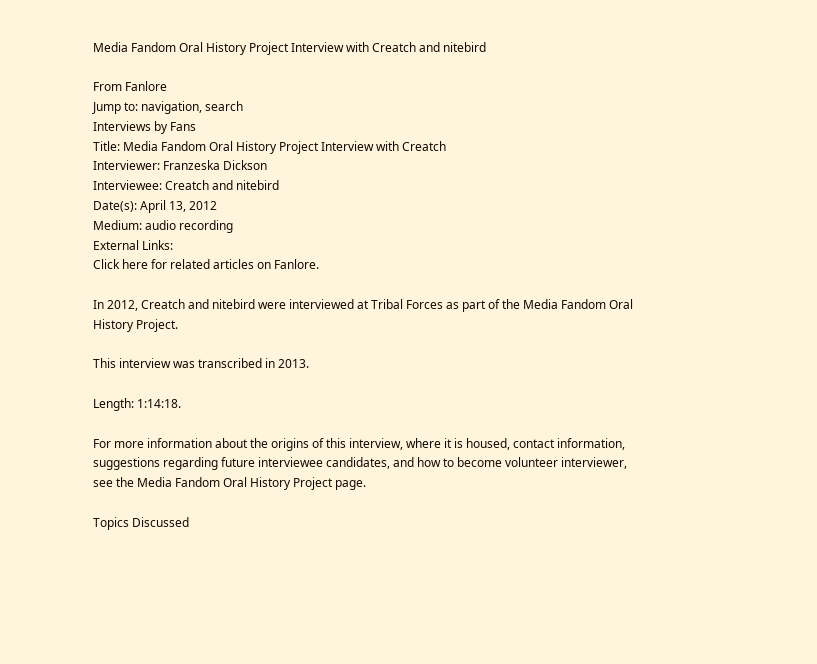Media Fandom Oral History Project Interview with Creatch and nitebird

From Fanlore
Jump to: navigation, search
Interviews by Fans
Title: Media Fandom Oral History Project Interview with Creatch
Interviewer: Franzeska Dickson
Interviewee: Creatch and nitebird
Date(s): April 13, 2012
Medium: audio recording
External Links:
Click here for related articles on Fanlore.

In 2012, Creatch and nitebird were interviewed at Tribal Forces as part of the Media Fandom Oral History Project.

This interview was transcribed in 2013.

Length: 1:14:18.

For more information about the origins of this interview, where it is housed, contact information, suggestions regarding future interviewee candidates, and how to become volunteer interviewer, see the Media Fandom Oral History Project page.

Topics Discussed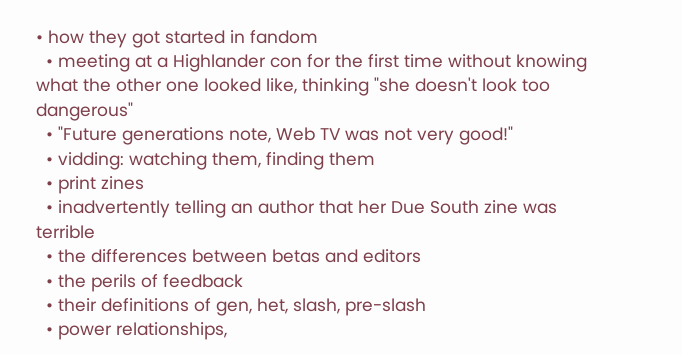• how they got started in fandom
  • meeting at a Highlander con for the first time without knowing what the other one looked like, thinking "she doesn't look too dangerous"
  • "Future generations note, Web TV was not very good!"
  • vidding: watching them, finding them
  • print zines
  • inadvertently telling an author that her Due South zine was terrible
  • the differences between betas and editors
  • the perils of feedback
  • their definitions of gen, het, slash, pre-slash
  • power relationships,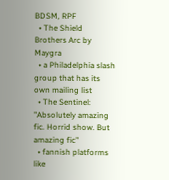BDSM, RPF
  • The Shield Brothers Arc by Maygra
  • a Philadelphia slash group that has its own mailing list
  • The Sentinel: "Absolutely amazing fic. Horrid show. But amazing fic"
  • fannish platforms like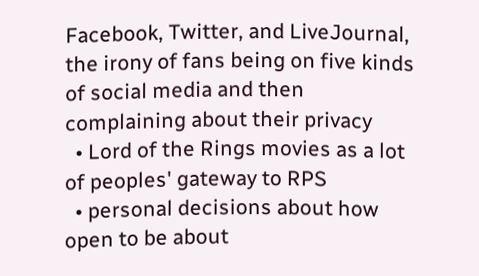Facebook, Twitter, and LiveJournal, the irony of fans being on five kinds of social media and then complaining about their privacy
  • Lord of the Rings movies as a lot of peoples' gateway to RPS
  • personal decisions about how open to be about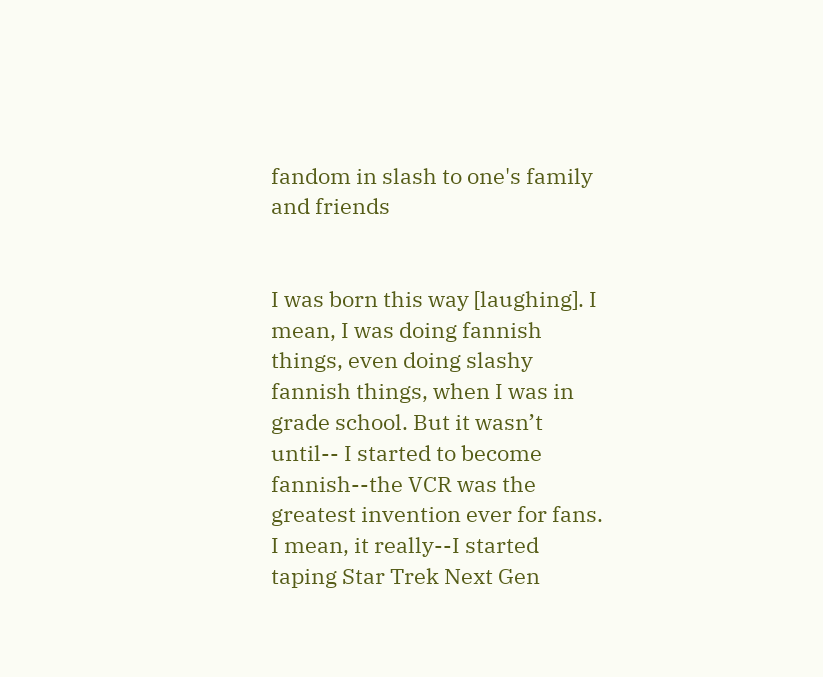fandom in slash to one's family and friends


I was born this way [laughing]. I mean, I was doing fannish things, even doing slashy fannish things, when I was in grade school. But it wasn’t until-- I started to become fannish--the VCR was the greatest invention ever for fans. I mean, it really--I started taping Star Trek Next Gen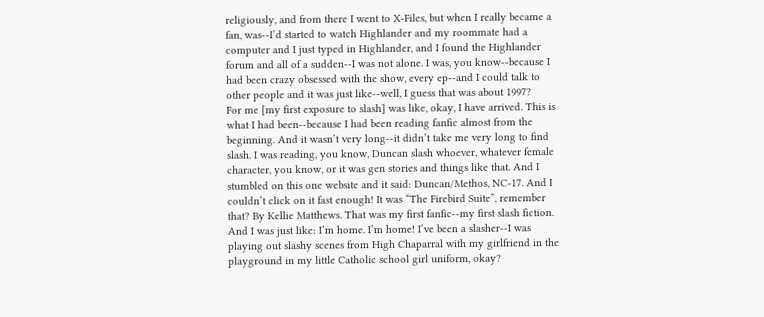religiously, and from there I went to X-Files, but when I really became a fan, was--I’d started to watch Highlander and my roommate had a computer and I just typed in Highlander, and I found the Highlander forum and all of a sudden--I was not alone. I was, you know--because I had been crazy obsessed with the show, every ep--and I could talk to other people and it was just like--well, I guess that was about 1997?
For me [my first exposure to slash] was like, okay, I have arrived. This is what I had been--because I had been reading fanfic almost from the beginning. And it wasn’t very long--it didn’t take me very long to find slash. I was reading, you know, Duncan slash whoever, whatever female character, you know, or it was gen stories and things like that. And I stumbled on this one website and it said: Duncan/Methos, NC-17. And I couldn’t click on it fast enough! It was “The Firebird Suite”, remember that? By Kellie Matthews. That was my first fanfic--my first slash fiction. And I was just like: I’m home. I’m home! I’ve been a slasher--I was playing out slashy scenes from High Chaparral with my girlfriend in the playground in my little Catholic school girl uniform, okay?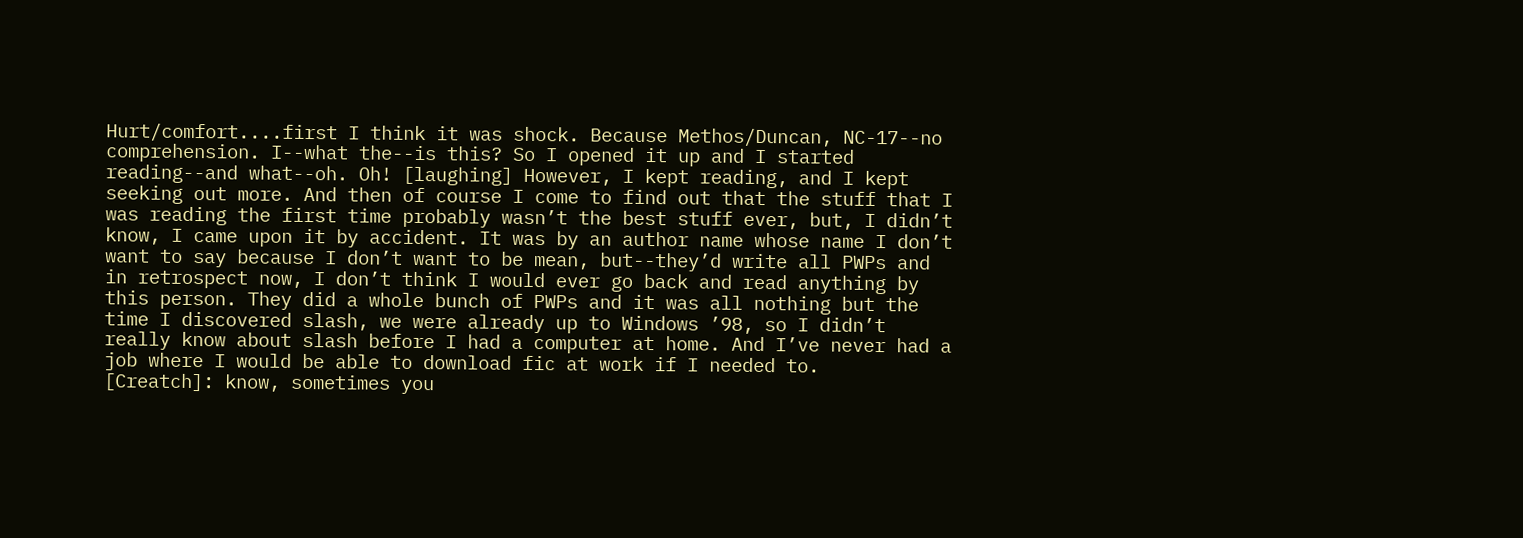Hurt/comfort....first I think it was shock. Because Methos/Duncan, NC-17--no comprehension. I--what the--is this? So I opened it up and I started reading--and what--oh. Oh! [laughing] However, I kept reading, and I kept seeking out more. And then of course I come to find out that the stuff that I was reading the first time probably wasn’t the best stuff ever, but, I didn’t know, I came upon it by accident. It was by an author name whose name I don’t want to say because I don’t want to be mean, but--they’d write all PWPs and in retrospect now, I don’t think I would ever go back and read anything by this person. They did a whole bunch of PWPs and it was all nothing but the time I discovered slash, we were already up to Windows ’98, so I didn’t really know about slash before I had a computer at home. And I’ve never had a job where I would be able to download fic at work if I needed to.
[Creatch]: know, sometimes you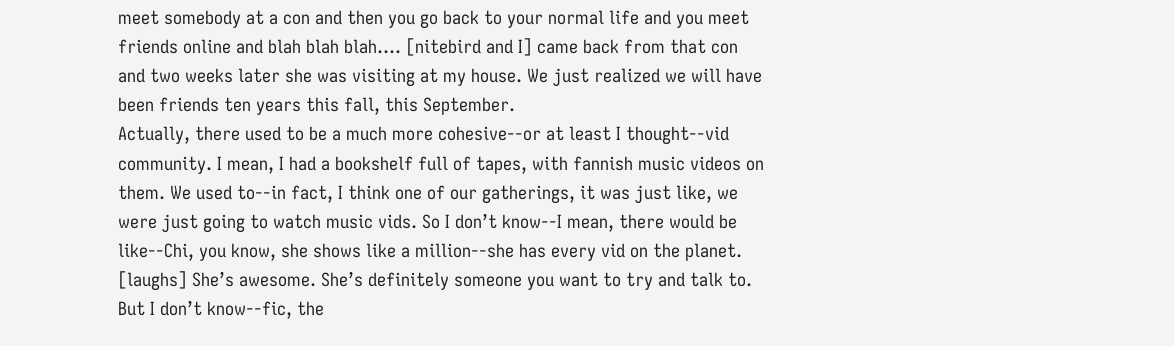meet somebody at a con and then you go back to your normal life and you meet friends online and blah blah blah.... [nitebird and I] came back from that con and two weeks later she was visiting at my house. We just realized we will have been friends ten years this fall, this September.
Actually, there used to be a much more cohesive--or at least I thought--vid community. I mean, I had a bookshelf full of tapes, with fannish music videos on them. We used to--in fact, I think one of our gatherings, it was just like, we were just going to watch music vids. So I don’t know--I mean, there would be like--Chi, you know, she shows like a million--she has every vid on the planet. [laughs] She’s awesome. She’s definitely someone you want to try and talk to. But I don’t know--fic, the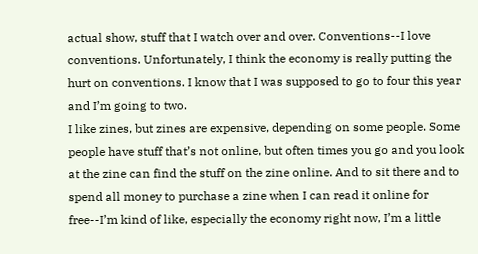actual show, stuff that I watch over and over. Conventions--I love conventions. Unfortunately, I think the economy is really putting the hurt on conventions. I know that I was supposed to go to four this year and I’m going to two.
I like zines, but zines are expensive, depending on some people. Some people have stuff that’s not online, but often times you go and you look at the zine can find the stuff on the zine online. And to sit there and to spend all money to purchase a zine when I can read it online for free--I’m kind of like, especially the economy right now, I’m a little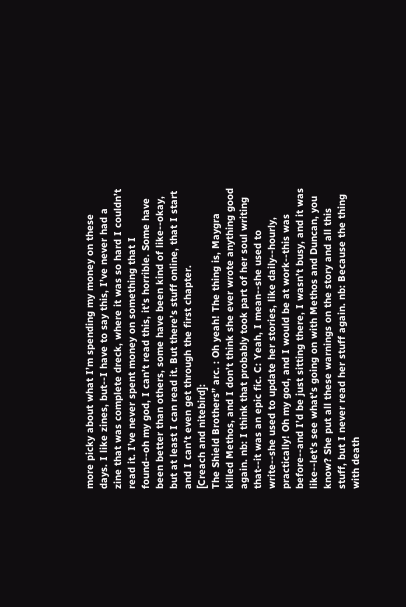more picky about what I’m spending my money on these days. I like zines, but--I have to say this, I’ve never had a zine that was complete dreck, where it was so hard I couldn’t read it. I’ve never spent money on something that I found--oh my god, I can’t read this, it’s horrible. Some have been better than others, some have been kind of like--okay, but at least I can read it. But there’s stuff online, that I start and I can’t even get through the first chapter.
[Creach and nitebird]:
The Shield Brothers” arc. : Oh yeah! The thing is, Maygra killed Methos, and I don’t think she ever wrote anything good again. nb: I think that probably took part of her soul writing that--it was an epic fic. C: Yeah, I mean--she used to write--she used to update her stories, like daily--hourly, practically! Oh my god, and I would be at work--this was before--and I’d be just sitting there, I wasn’t busy, and it was like--let’s see what’s going on with Methos and Duncan, you know? She put all these warnings on the story and all this stuff, but I never read her stuff again. nb: Because the thing with death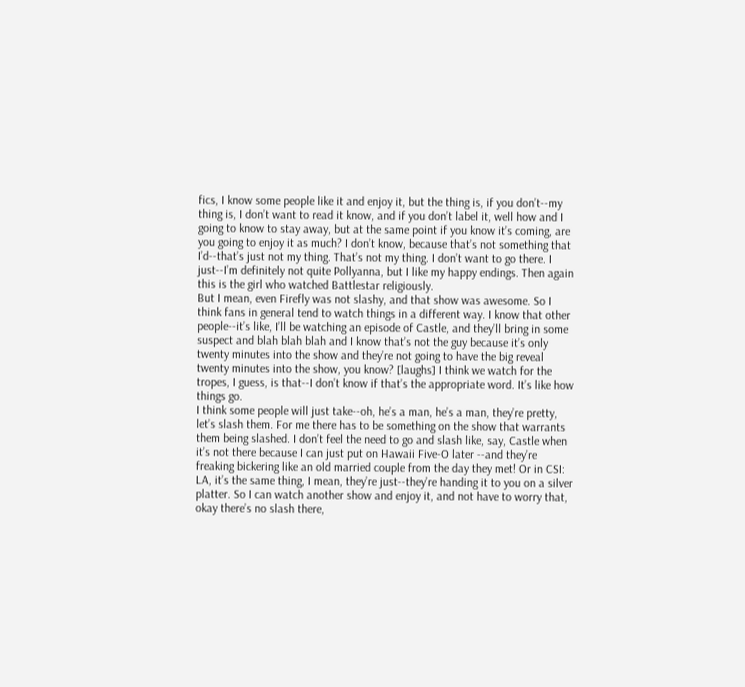fics, I know some people like it and enjoy it, but the thing is, if you don’t--my thing is, I don’t want to read it know, and if you don’t label it, well how and I going to know to stay away, but at the same point if you know it’s coming, are you going to enjoy it as much? I don’t know, because that’s not something that I’d--that’s just not my thing. That’s not my thing. I don’t want to go there. I just--I’m definitely not quite Pollyanna, but I like my happy endings. Then again this is the girl who watched Battlestar religiously.
But I mean, even Firefly was not slashy, and that show was awesome. So I think fans in general tend to watch things in a different way. I know that other people--it’s like, I’ll be watching an episode of Castle, and they’ll bring in some suspect and blah blah blah and I know that’s not the guy because it’s only twenty minutes into the show and they’re not going to have the big reveal twenty minutes into the show, you know? [laughs] I think we watch for the tropes, I guess, is that--I don’t know if that’s the appropriate word. It’s like how things go.
I think some people will just take--oh, he’s a man, he’s a man, they’re pretty, let’s slash them. For me there has to be something on the show that warrants them being slashed. I don’t feel the need to go and slash like, say, Castle when it’s not there because I can just put on Hawaii Five-O later --and they’re freaking bickering like an old married couple from the day they met! Or in CSI: LA, it’s the same thing, I mean, they’re just--they’re handing it to you on a silver platter. So I can watch another show and enjoy it, and not have to worry that, okay there’s no slash there,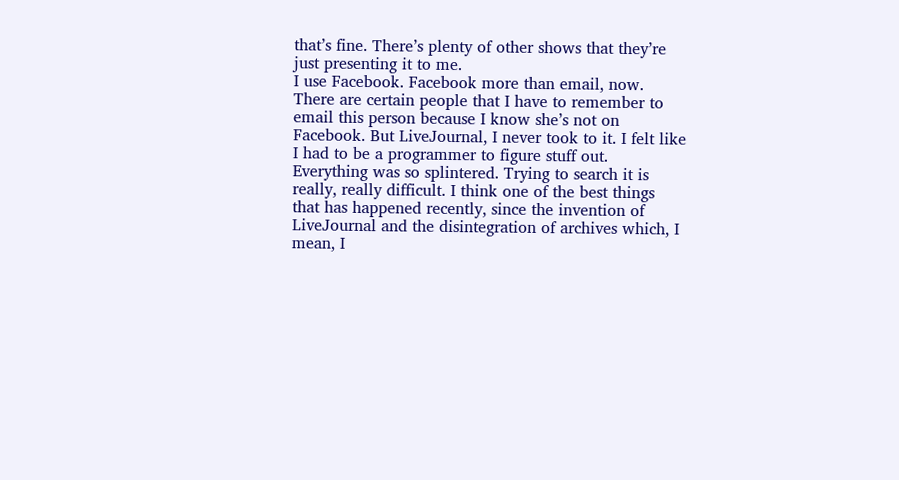that’s fine. There’s plenty of other shows that they’re just presenting it to me.
I use Facebook. Facebook more than email, now. There are certain people that I have to remember to email this person because I know she’s not on Facebook. But LiveJournal, I never took to it. I felt like I had to be a programmer to figure stuff out. Everything was so splintered. Trying to search it is really, really difficult. I think one of the best things that has happened recently, since the invention of LiveJournal and the disintegration of archives which, I mean, I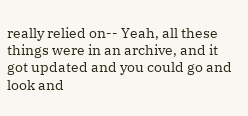really relied on-- Yeah, all these things were in an archive, and it got updated and you could go and look and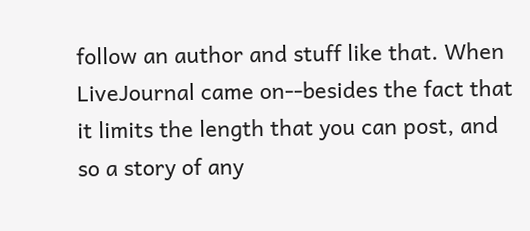follow an author and stuff like that. When LiveJournal came on--besides the fact that it limits the length that you can post, and so a story of any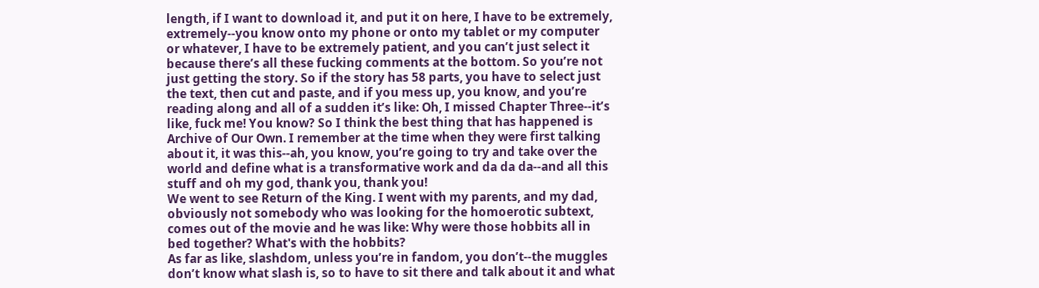length, if I want to download it, and put it on here, I have to be extremely, extremely--you know onto my phone or onto my tablet or my computer or whatever, I have to be extremely patient, and you can’t just select it because there’s all these fucking comments at the bottom. So you’re not just getting the story. So if the story has 58 parts, you have to select just the text, then cut and paste, and if you mess up, you know, and you’re reading along and all of a sudden it’s like: Oh, I missed Chapter Three--it’s like, fuck me! You know? So I think the best thing that has happened is Archive of Our Own. I remember at the time when they were first talking about it, it was this--ah, you know, you’re going to try and take over the world and define what is a transformative work and da da da--and all this stuff and oh my god, thank you, thank you!
We went to see Return of the King. I went with my parents, and my dad, obviously not somebody who was looking for the homoerotic subtext, comes out of the movie and he was like: Why were those hobbits all in bed together? What's with the hobbits?
As far as like, slashdom, unless you’re in fandom, you don’t--the muggles don’t know what slash is, so to have to sit there and talk about it and what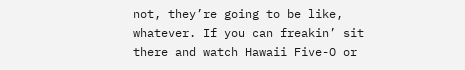not, they’re going to be like, whatever. If you can freakin’ sit there and watch Hawaii Five-O or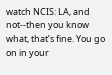watch NCIS: LA, and not--then you know what, that’s fine. You go on in your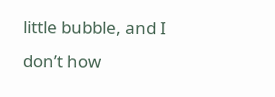little bubble, and I don’t how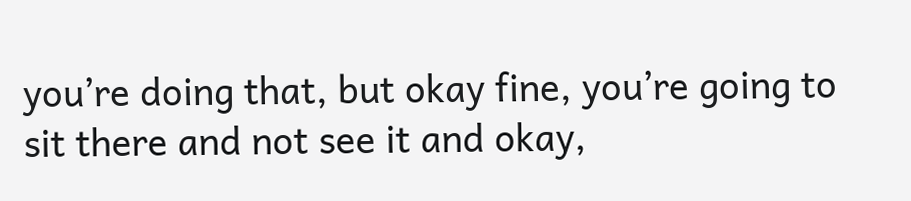you’re doing that, but okay fine, you’re going to sit there and not see it and okay,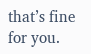that’s fine for you.